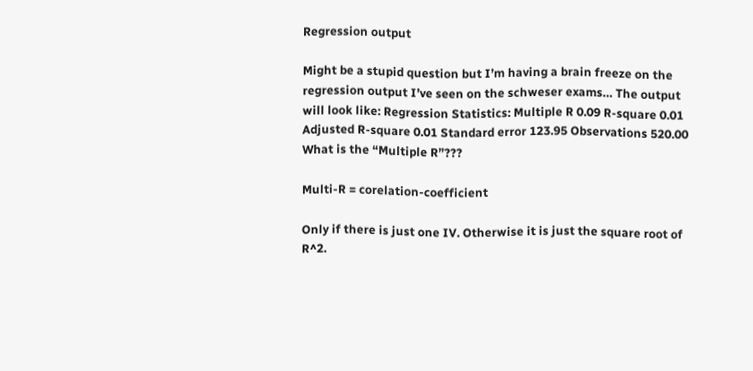Regression output

Might be a stupid question but I’m having a brain freeze on the regression output I’ve seen on the schweser exams… The output will look like: Regression Statistics: Multiple R 0.09 R-square 0.01 Adjusted R-square 0.01 Standard error 123.95 Observations 520.00 What is the “Multiple R”???

Multi-R = corelation-coefficient

Only if there is just one IV. Otherwise it is just the square root of R^2.